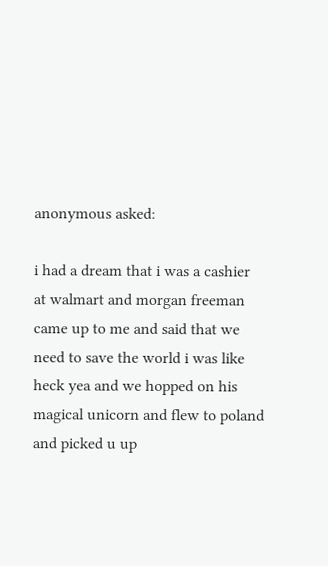anonymous asked:

i had a dream that i was a cashier at walmart and morgan freeman came up to me and said that we need to save the world i was like heck yea and we hopped on his magical unicorn and flew to poland and picked u up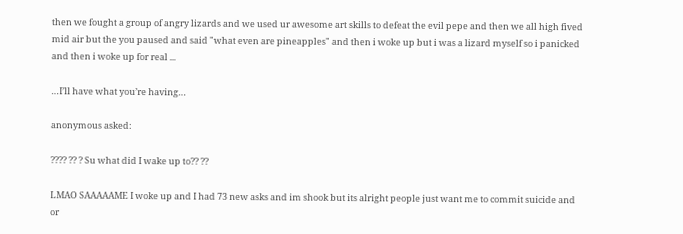then we fought a group of angry lizards and we used ur awesome art skills to defeat the evil pepe and then we all high fived mid air but the you paused and said "what even are pineapples" and then i woke up but i was a lizard myself so i panicked and then i woke up for real ...

…I’ll have what you’re having…

anonymous asked:

???? ?? ? Su what did I wake up to?? ??

LMAO SAAAAAME I woke up and I had 73 new asks and im shook but its alright people just want me to commit suicide and or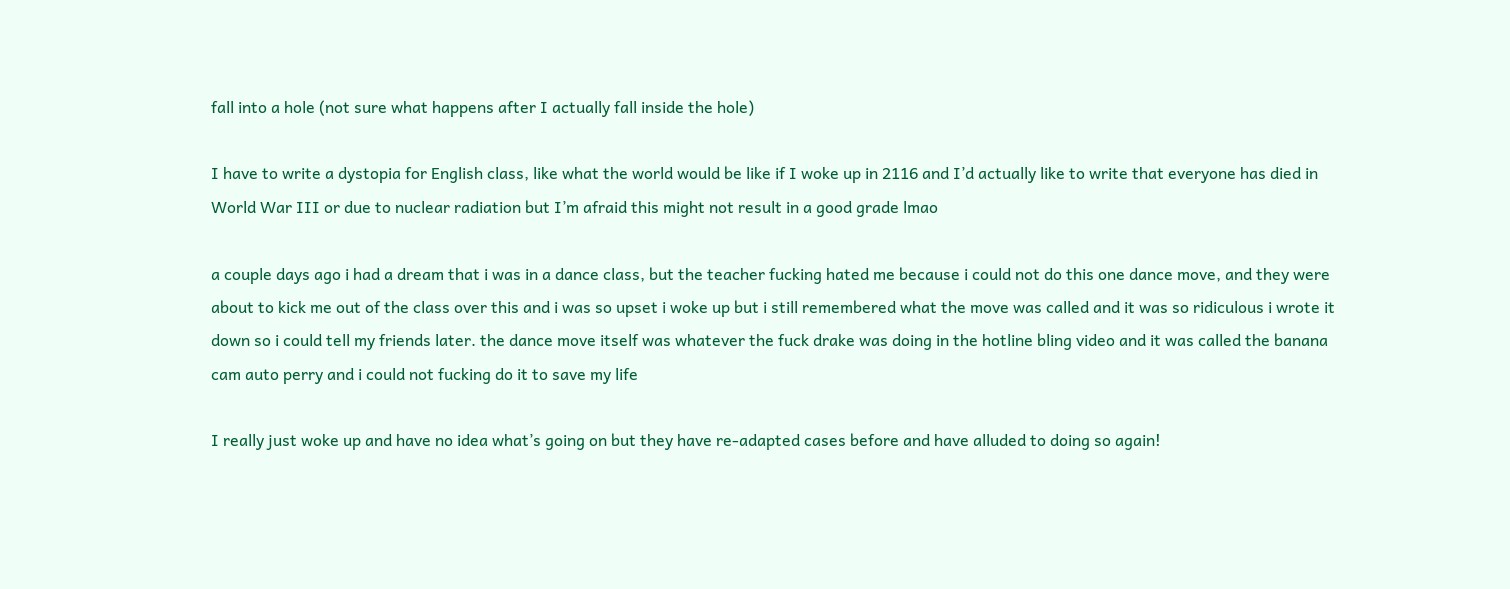fall into a hole (not sure what happens after I actually fall inside the hole)

I have to write a dystopia for English class, like what the world would be like if I woke up in 2116 and I’d actually like to write that everyone has died in World War III or due to nuclear radiation but I’m afraid this might not result in a good grade lmao

a couple days ago i had a dream that i was in a dance class, but the teacher fucking hated me because i could not do this one dance move, and they were about to kick me out of the class over this and i was so upset i woke up but i still remembered what the move was called and it was so ridiculous i wrote it down so i could tell my friends later. the dance move itself was whatever the fuck drake was doing in the hotline bling video and it was called the banana cam auto perry and i could not fucking do it to save my life

I really just woke up and have no idea what’s going on but they have re-adapted cases before and have alluded to doing so again!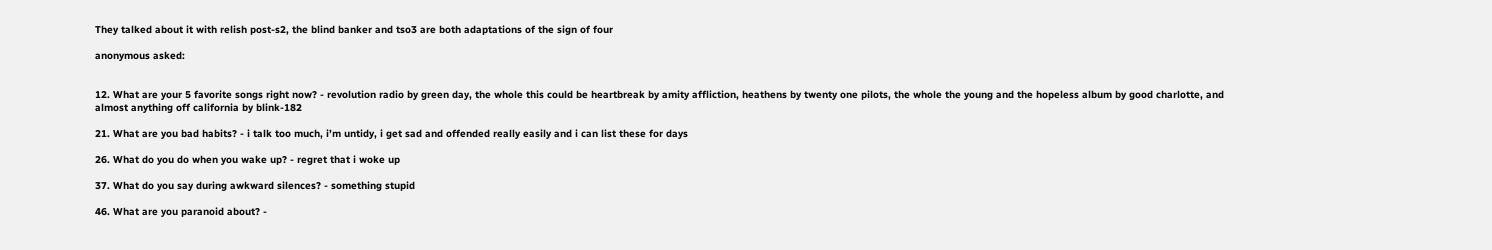They talked about it with relish post-s2, the blind banker and tso3 are both adaptations of the sign of four

anonymous asked:


12. What are your 5 favorite songs right now? - revolution radio by green day, the whole this could be heartbreak by amity affliction, heathens by twenty one pilots, the whole the young and the hopeless album by good charlotte, and almost anything off california by blink-182

21. What are you bad habits? - i talk too much, i’m untidy, i get sad and offended really easily and i can list these for days

26. What do you do when you wake up? - regret that i woke up

37. What do you say during awkward silences? - something stupid

46. What are you paranoid about? -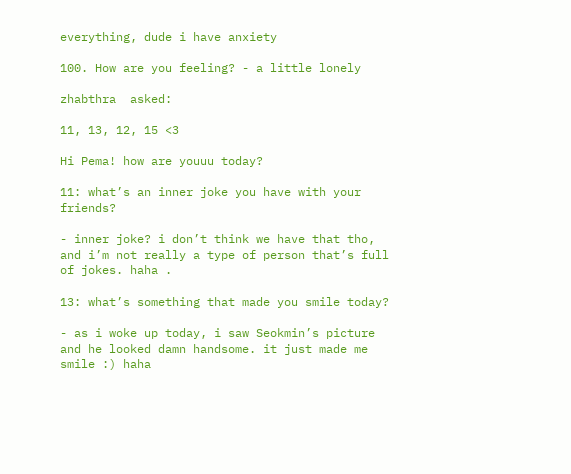everything, dude i have anxiety

100. How are you feeling? - a little lonely

zhabthra  asked:

11, 13, 12, 15 <3

Hi Pema! how are youuu today?

11: what’s an inner joke you have with your friends?

- inner joke? i don’t think we have that tho, and i’m not really a type of person that’s full of jokes. haha .

13: what’s something that made you smile today?

- as i woke up today, i saw Seokmin’s picture and he looked damn handsome. it just made me smile :) haha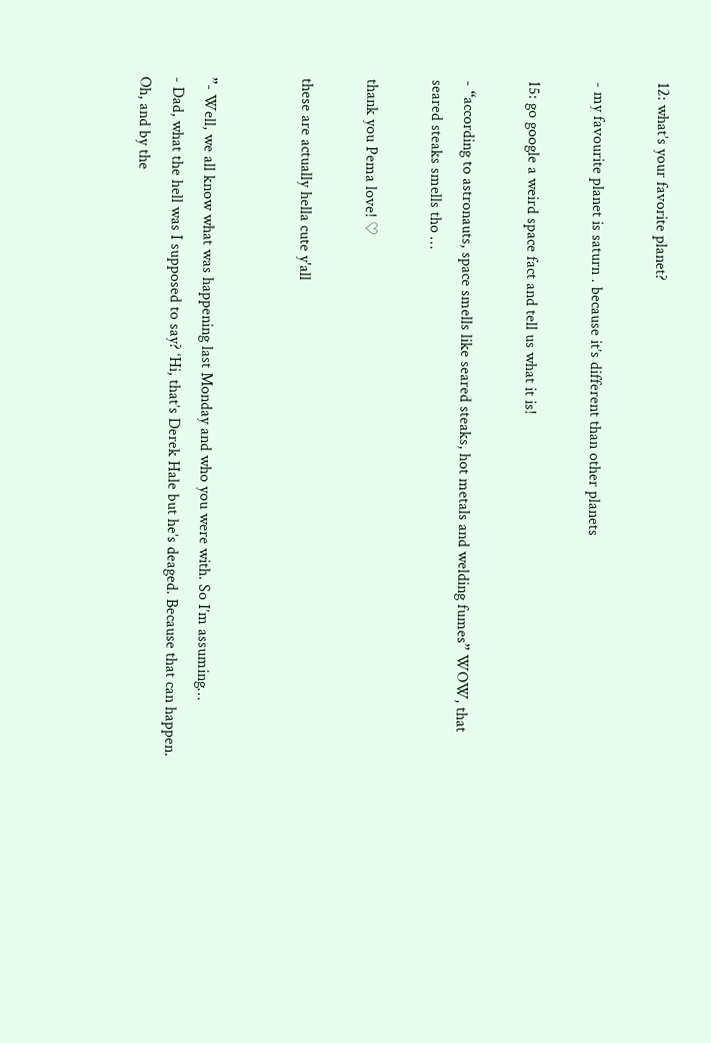12: what’s your favorite planet?

- my favourite planet is saturn . because it’s different than other planets

15: go google a weird space fact and tell us what it is!

- “according to astronauts, space smells like seared steaks, hot metals and welding fumes” WOW, that seared steaks smells tho …

thank you Pema love! ♡

these are actually hella cute y'all


”- Well, we all know what was happening last Monday and who you were with. So I’m assuming…
- Dad, what the hell was I supposed to say? ‘Hi, that’s Derek Hale but he’s deaged. Because that can happen. Oh, and by the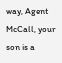way, Agent McCall, your son is a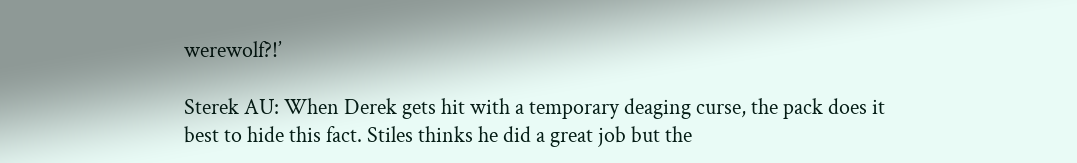werewolf?!’

Sterek AU: When Derek gets hit with a temporary deaging curse, the pack does it best to hide this fact. Stiles thinks he did a great job but the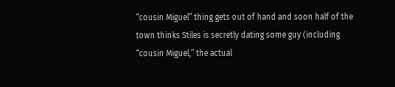“cousin Miguel” thing gets out of hand and soon half of the town thinks Stiles is secretly dating some guy (including “cousin Miguel,” the actual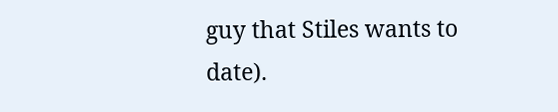guy that Stiles wants to date).